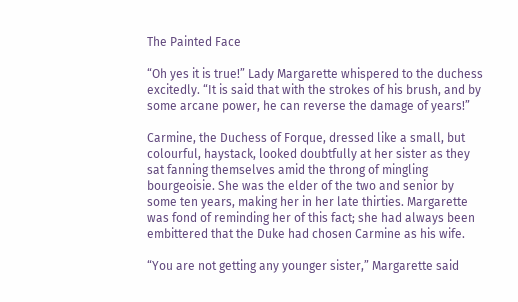The Painted Face

“Oh yes it is true!” Lady Margarette whispered to the duchess excitedly. “It is said that with the strokes of his brush, and by some arcane power, he can reverse the damage of years!”

Carmine, the Duchess of Forque, dressed like a small, but colourful, haystack, looked doubtfully at her sister as they sat fanning themselves amid the throng of mingling bourgeoisie. She was the elder of the two and senior by some ten years, making her in her late thirties. Margarette was fond of reminding her of this fact; she had always been embittered that the Duke had chosen Carmine as his wife.

“You are not getting any younger sister,” Margarette said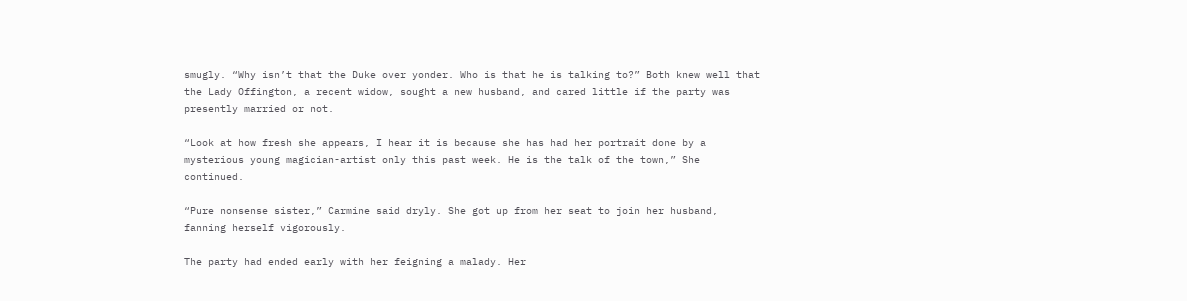smugly. “Why isn’t that the Duke over yonder. Who is that he is talking to?” Both knew well that the Lady Offington, a recent widow, sought a new husband, and cared little if the party was presently married or not.

“Look at how fresh she appears, I hear it is because she has had her portrait done by a mysterious young magician-artist only this past week. He is the talk of the town,” She continued.

“Pure nonsense sister,” Carmine said dryly. She got up from her seat to join her husband, fanning herself vigorously.

The party had ended early with her feigning a malady. Her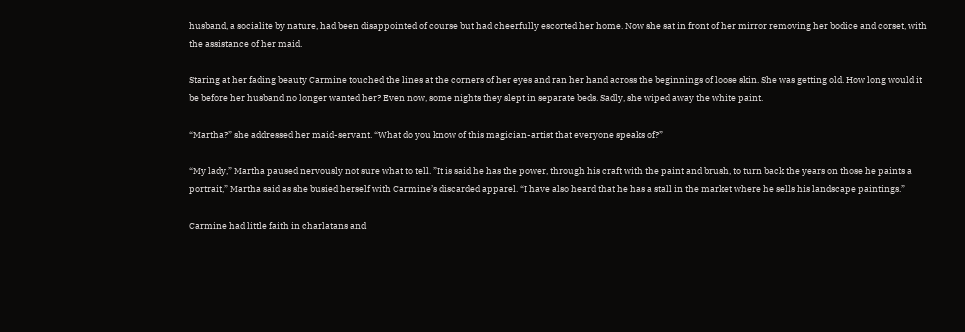husband, a socialite by nature, had been disappointed of course but had cheerfully escorted her home. Now she sat in front of her mirror removing her bodice and corset, with the assistance of her maid.

Staring at her fading beauty Carmine touched the lines at the corners of her eyes and ran her hand across the beginnings of loose skin. She was getting old. How long would it be before her husband no longer wanted her? Even now, some nights they slept in separate beds. Sadly, she wiped away the white paint.

“Martha?” she addressed her maid-servant. “What do you know of this magician-artist that everyone speaks of?”

“My lady,” Martha paused nervously not sure what to tell. ”It is said he has the power, through his craft with the paint and brush, to turn back the years on those he paints a portrait,” Martha said as she busied herself with Carmine’s discarded apparel. “I have also heard that he has a stall in the market where he sells his landscape paintings.”

Carmine had little faith in charlatans and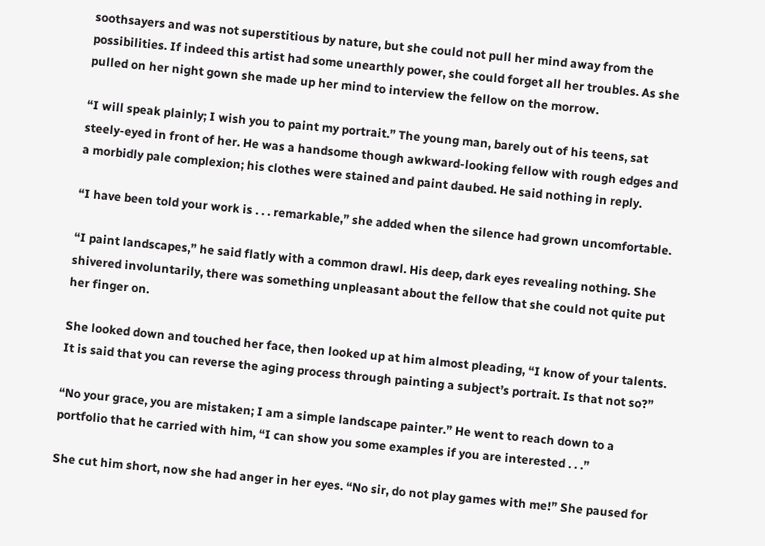soothsayers and was not superstitious by nature, but she could not pull her mind away from the possibilities. If indeed this artist had some unearthly power, she could forget all her troubles. As she pulled on her night gown she made up her mind to interview the fellow on the morrow.

“I will speak plainly; I wish you to paint my portrait.” The young man, barely out of his teens, sat steely-eyed in front of her. He was a handsome though awkward-looking fellow with rough edges and a morbidly pale complexion; his clothes were stained and paint daubed. He said nothing in reply.

“I have been told your work is . . . remarkable,” she added when the silence had grown uncomfortable.

“I paint landscapes,” he said flatly with a common drawl. His deep, dark eyes revealing nothing. She shivered involuntarily, there was something unpleasant about the fellow that she could not quite put her finger on.

She looked down and touched her face, then looked up at him almost pleading, “I know of your talents. It is said that you can reverse the aging process through painting a subject’s portrait. Is that not so?”

“No your grace, you are mistaken; I am a simple landscape painter.” He went to reach down to a portfolio that he carried with him, “I can show you some examples if you are interested . . .”

She cut him short, now she had anger in her eyes. “No sir, do not play games with me!” She paused for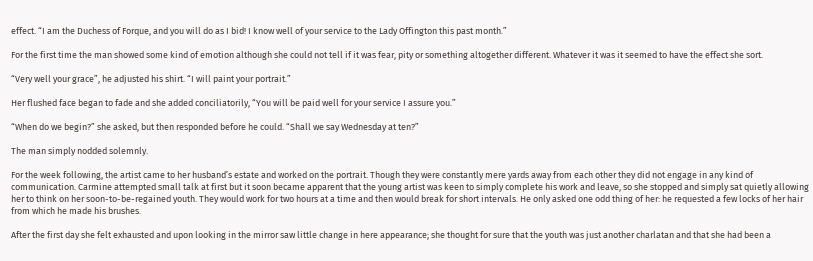effect. “I am the Duchess of Forque, and you will do as I bid! I know well of your service to the Lady Offington this past month.”

For the first time the man showed some kind of emotion although she could not tell if it was fear, pity or something altogether different. Whatever it was it seemed to have the effect she sort.

“Very well your grace”, he adjusted his shirt. “I will paint your portrait.”

Her flushed face began to fade and she added conciliatorily, “You will be paid well for your service I assure you.”

“When do we begin?” she asked, but then responded before he could. “Shall we say Wednesday at ten?”

The man simply nodded solemnly.

For the week following, the artist came to her husband’s estate and worked on the portrait. Though they were constantly mere yards away from each other they did not engage in any kind of communication. Carmine attempted small talk at first but it soon became apparent that the young artist was keen to simply complete his work and leave, so she stopped and simply sat quietly allowing her to think on her soon-to-be-regained youth. They would work for two hours at a time and then would break for short intervals. He only asked one odd thing of her: he requested a few locks of her hair from which he made his brushes.

After the first day she felt exhausted and upon looking in the mirror saw little change in here appearance; she thought for sure that the youth was just another charlatan and that she had been a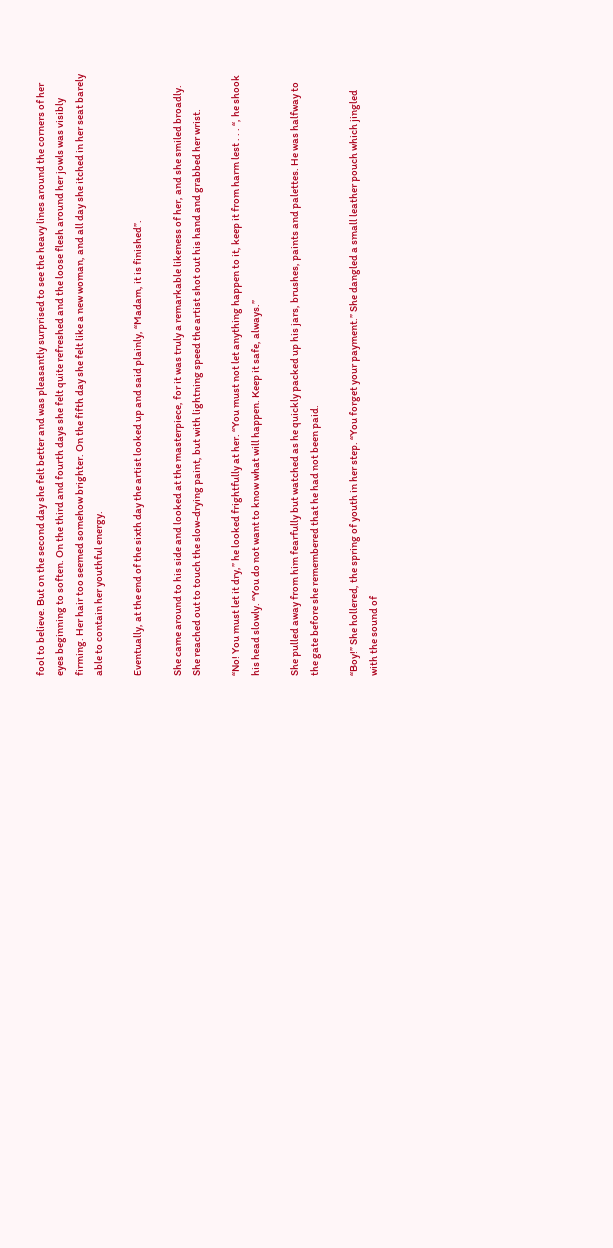fool to believe. But on the second day she felt better and was pleasantly surprised to see the heavy lines around the corners of her eyes beginning to soften. On the third and fourth days she felt quite refreshed and the loose flesh around her jowls was visibly firming. Her hair too seemed somehow brighter. On the fifth day she felt like a new woman, and all day she itched in her seat barely able to contain her youthful energy.

Eventually, at the end of the sixth day the artist looked up and said plainly, “Madam, it is finished”.

She came around to his side and looked at the masterpiece, for it was truly a remarkable likeness of her, and she smiled broadly. She reached out to touch the slow-drying paint, but with lightning speed the artist shot out his hand and grabbed her wrist.

“No! You must let it dry,” he looked frightfully at her. “You must not let anything happen to it, keep it from harm lest . . . “, he shook his head slowly. “You do not want to know what will happen. Keep it safe, always.”

She pulled away from him fearfully but watched as he quickly packed up his jars, brushes, paints and palettes. He was halfway to the gate before she remembered that he had not been paid.

“Boy!” She hollered, the spring of youth in her step. “You forget your payment.” She dangled a small leather pouch which jingled with the sound of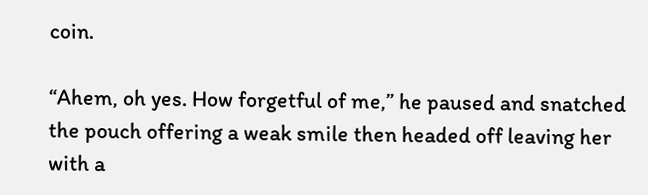coin.

“Ahem, oh yes. How forgetful of me,” he paused and snatched the pouch offering a weak smile then headed off leaving her with a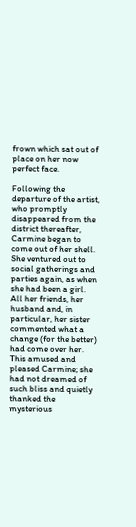frown which sat out of place on her now perfect face.

Following the departure of the artist, who promptly disappeared from the district thereafter, Carmine began to come out of her shell. She ventured out to social gatherings and parties again, as when she had been a girl. All her friends, her husband and, in particular, her sister commented what a change (for the better) had come over her. This amused and pleased Carmine; she had not dreamed of such bliss and quietly thanked the mysterious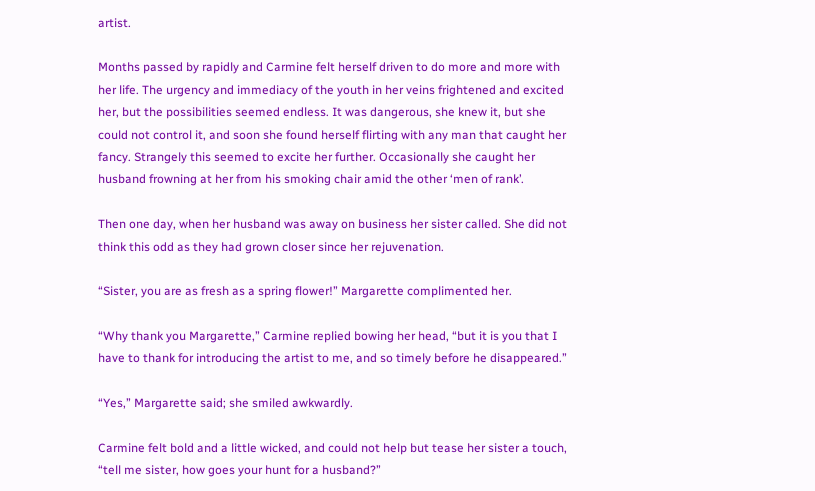artist.

Months passed by rapidly and Carmine felt herself driven to do more and more with her life. The urgency and immediacy of the youth in her veins frightened and excited her, but the possibilities seemed endless. It was dangerous, she knew it, but she could not control it, and soon she found herself flirting with any man that caught her fancy. Strangely this seemed to excite her further. Occasionally she caught her husband frowning at her from his smoking chair amid the other ‘men of rank’.

Then one day, when her husband was away on business her sister called. She did not think this odd as they had grown closer since her rejuvenation.

“Sister, you are as fresh as a spring flower!” Margarette complimented her.

“Why thank you Margarette,” Carmine replied bowing her head, “but it is you that I have to thank for introducing the artist to me, and so timely before he disappeared.”

“Yes,” Margarette said; she smiled awkwardly.

Carmine felt bold and a little wicked, and could not help but tease her sister a touch, “tell me sister, how goes your hunt for a husband?”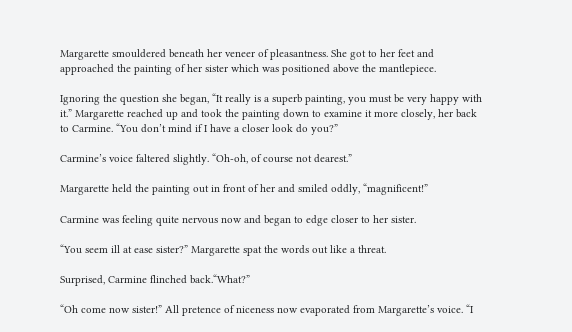Margarette smouldered beneath her veneer of pleasantness. She got to her feet and approached the painting of her sister which was positioned above the mantlepiece.

Ignoring the question she began, “It really is a superb painting, you must be very happy with it.” Margarette reached up and took the painting down to examine it more closely, her back to Carmine. “You don’t mind if I have a closer look do you?”

Carmine’s voice faltered slightly. “Oh-oh, of course not dearest.”

Margarette held the painting out in front of her and smiled oddly, “magnificent!”

Carmine was feeling quite nervous now and began to edge closer to her sister.

“You seem ill at ease sister?” Margarette spat the words out like a threat.

Surprised, Carmine flinched back.“What?”

“Oh come now sister!” All pretence of niceness now evaporated from Margarette’s voice. “I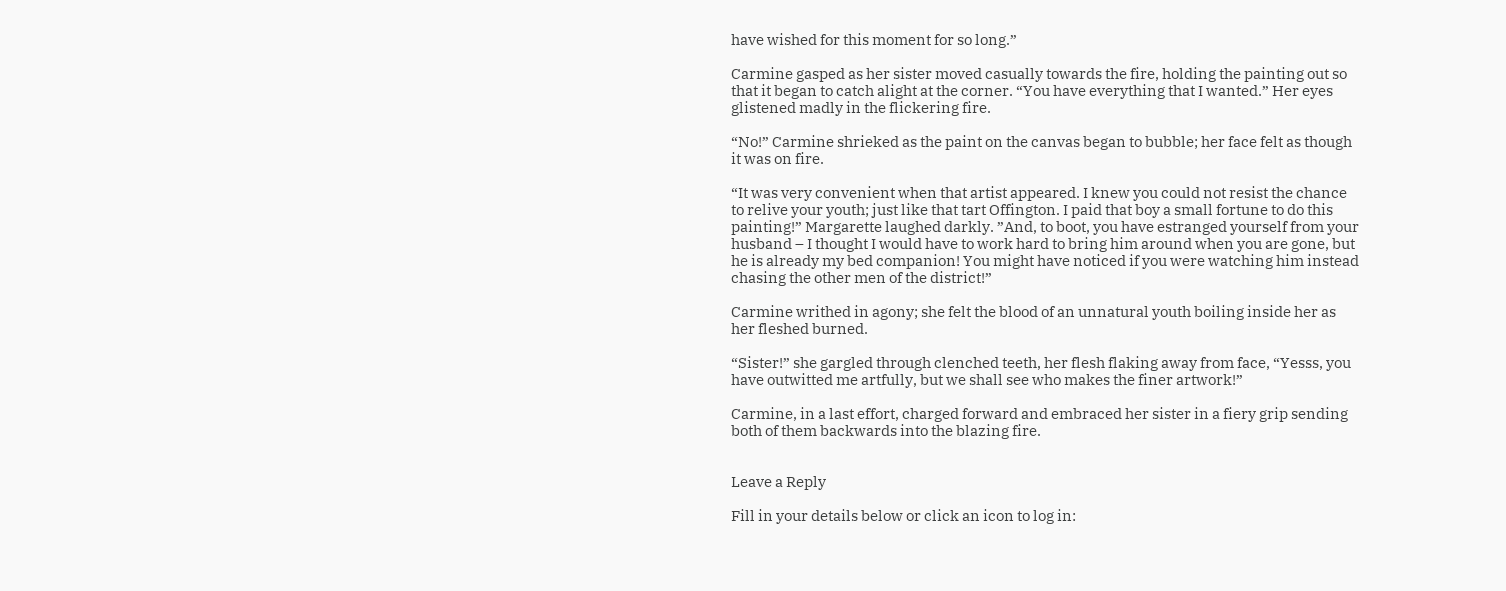have wished for this moment for so long.”

Carmine gasped as her sister moved casually towards the fire, holding the painting out so that it began to catch alight at the corner. “You have everything that I wanted.” Her eyes glistened madly in the flickering fire.

“No!” Carmine shrieked as the paint on the canvas began to bubble; her face felt as though it was on fire.

“It was very convenient when that artist appeared. I knew you could not resist the chance to relive your youth; just like that tart Offington. I paid that boy a small fortune to do this painting!” Margarette laughed darkly. ”And, to boot, you have estranged yourself from your husband – I thought I would have to work hard to bring him around when you are gone, but he is already my bed companion! You might have noticed if you were watching him instead chasing the other men of the district!”

Carmine writhed in agony; she felt the blood of an unnatural youth boiling inside her as her fleshed burned.

“Sister!” she gargled through clenched teeth, her flesh flaking away from face, “Yesss, you have outwitted me artfully, but we shall see who makes the finer artwork!”

Carmine, in a last effort, charged forward and embraced her sister in a fiery grip sending both of them backwards into the blazing fire.


Leave a Reply

Fill in your details below or click an icon to log in: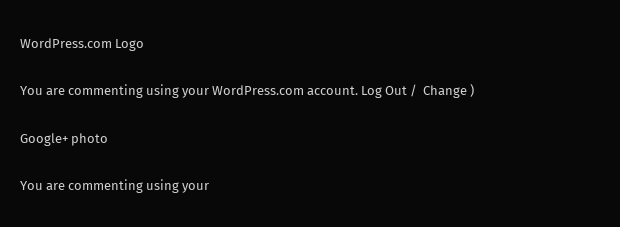WordPress.com Logo

You are commenting using your WordPress.com account. Log Out /  Change )

Google+ photo

You are commenting using your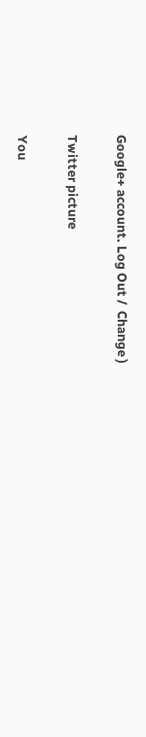Google+ account. Log Out /  Change )

Twitter picture

You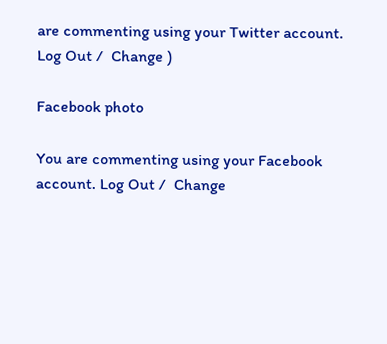are commenting using your Twitter account. Log Out /  Change )

Facebook photo

You are commenting using your Facebook account. Log Out /  Change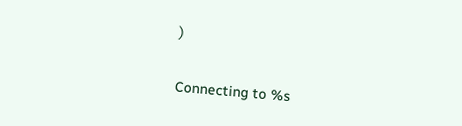)


Connecting to %s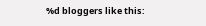%d bloggers like this: